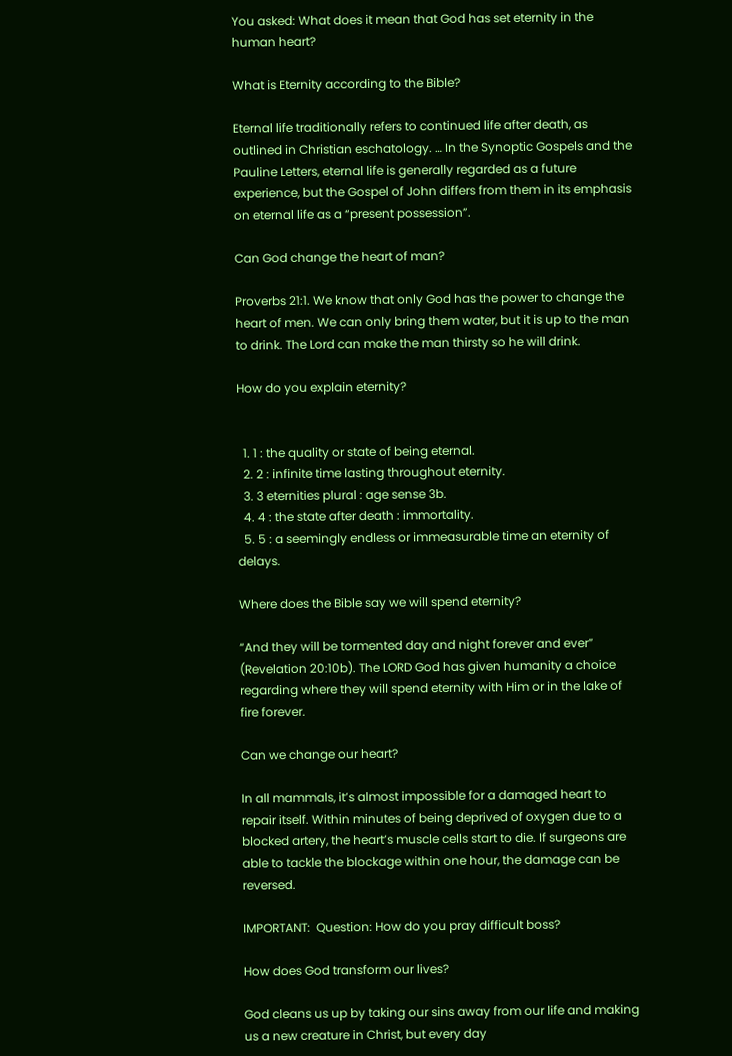You asked: What does it mean that God has set eternity in the human heart?

What is Eternity according to the Bible?

Eternal life traditionally refers to continued life after death, as outlined in Christian eschatology. … In the Synoptic Gospels and the Pauline Letters, eternal life is generally regarded as a future experience, but the Gospel of John differs from them in its emphasis on eternal life as a “present possession”.

Can God change the heart of man?

Proverbs 21:1. We know that only God has the power to change the heart of men. We can only bring them water, but it is up to the man to drink. The Lord can make the man thirsty so he will drink.

How do you explain eternity?


  1. 1 : the quality or state of being eternal.
  2. 2 : infinite time lasting throughout eternity.
  3. 3 eternities plural : age sense 3b.
  4. 4 : the state after death : immortality.
  5. 5 : a seemingly endless or immeasurable time an eternity of delays.

Where does the Bible say we will spend eternity?

“And they will be tormented day and night forever and ever” (Revelation 20:10b). The LORD God has given humanity a choice regarding where they will spend eternity with Him or in the lake of fire forever.

Can we change our heart?

In all mammals, it’s almost impossible for a damaged heart to repair itself. Within minutes of being deprived of oxygen due to a blocked artery, the heart’s muscle cells start to die. If surgeons are able to tackle the blockage within one hour, the damage can be reversed.

IMPORTANT:  Question: How do you pray difficult boss?

How does God transform our lives?

God cleans us up by taking our sins away from our life and making us a new creature in Christ, but every day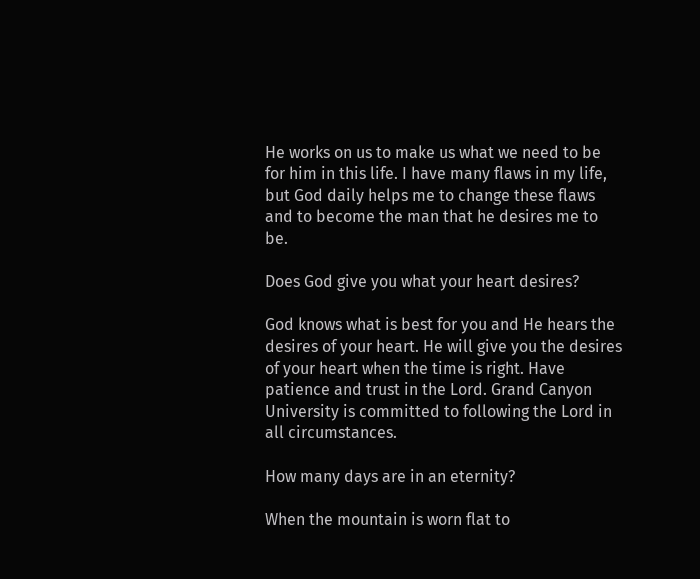He works on us to make us what we need to be for him in this life. I have many flaws in my life, but God daily helps me to change these flaws and to become the man that he desires me to be.

Does God give you what your heart desires?

God knows what is best for you and He hears the desires of your heart. He will give you the desires of your heart when the time is right. Have patience and trust in the Lord. Grand Canyon University is committed to following the Lord in all circumstances.

How many days are in an eternity?

When the mountain is worn flat to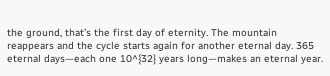the ground, that’s the first day of eternity. The mountain reappears and the cycle starts again for another eternal day. 365 eternal days—each one 10^{32} years long—makes an eternal year.